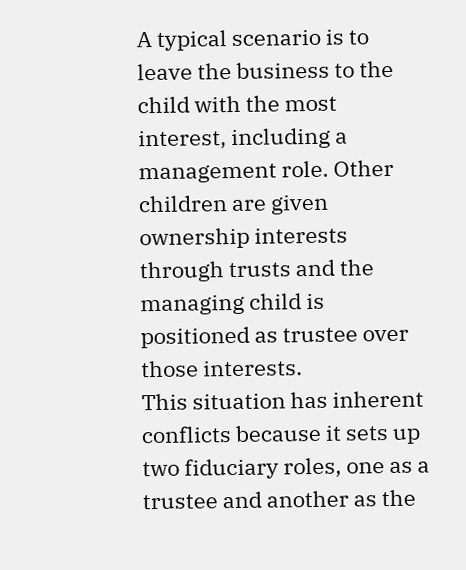A typical scenario is to leave the business to the child with the most interest, including a management role. Other children are given ownership interests through trusts and the managing child is positioned as trustee over those interests.
This situation has inherent conflicts because it sets up two fiduciary roles, one as a trustee and another as the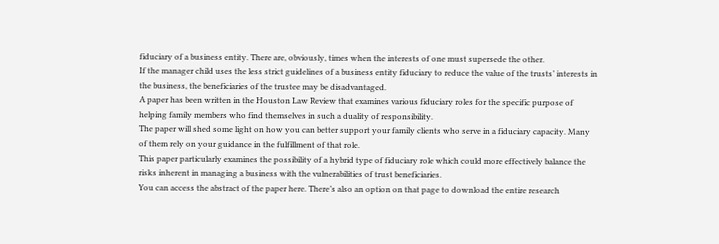fiduciary of a business entity. There are, obviously, times when the interests of one must supersede the other.
If the manager child uses the less strict guidelines of a business entity fiduciary to reduce the value of the trusts’ interests in the business, the beneficiaries of the trustee may be disadvantaged.
A paper has been written in the Houston Law Review that examines various fiduciary roles for the specific purpose of helping family members who find themselves in such a duality of responsibility.
The paper will shed some light on how you can better support your family clients who serve in a fiduciary capacity. Many of them rely on your guidance in the fulfillment of that role.
This paper particularly examines the possibility of a hybrid type of fiduciary role which could more effectively balance the risks inherent in managing a business with the vulnerabilities of trust beneficiaries.
You can access the abstract of the paper here. There’s also an option on that page to download the entire research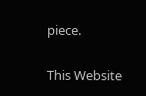piece.

This Website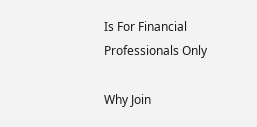Is For Financial Professionals Only

Why Join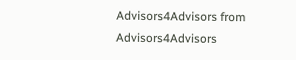Advisors4Advisors from Advisors4Advisors